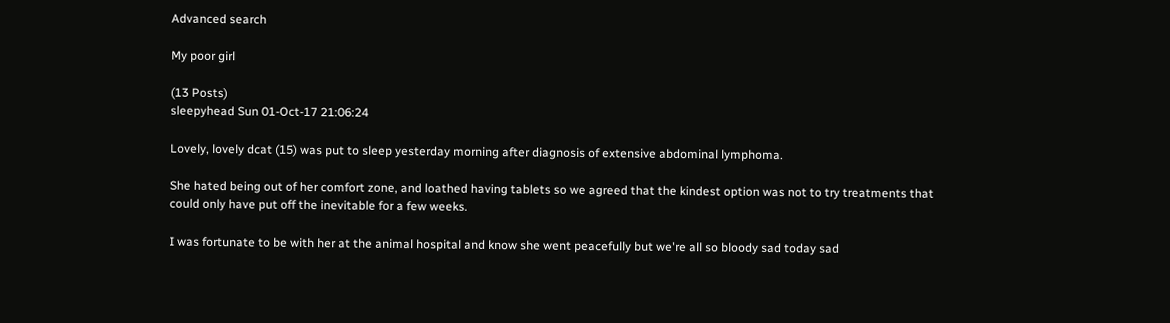Advanced search

My poor girl

(13 Posts)
sleepyhead Sun 01-Oct-17 21:06:24

Lovely, lovely dcat (15) was put to sleep yesterday morning after diagnosis of extensive abdominal lymphoma.

She hated being out of her comfort zone, and loathed having tablets so we agreed that the kindest option was not to try treatments that could only have put off the inevitable for a few weeks.

I was fortunate to be with her at the animal hospital and know she went peacefully but we're all so bloody sad today sad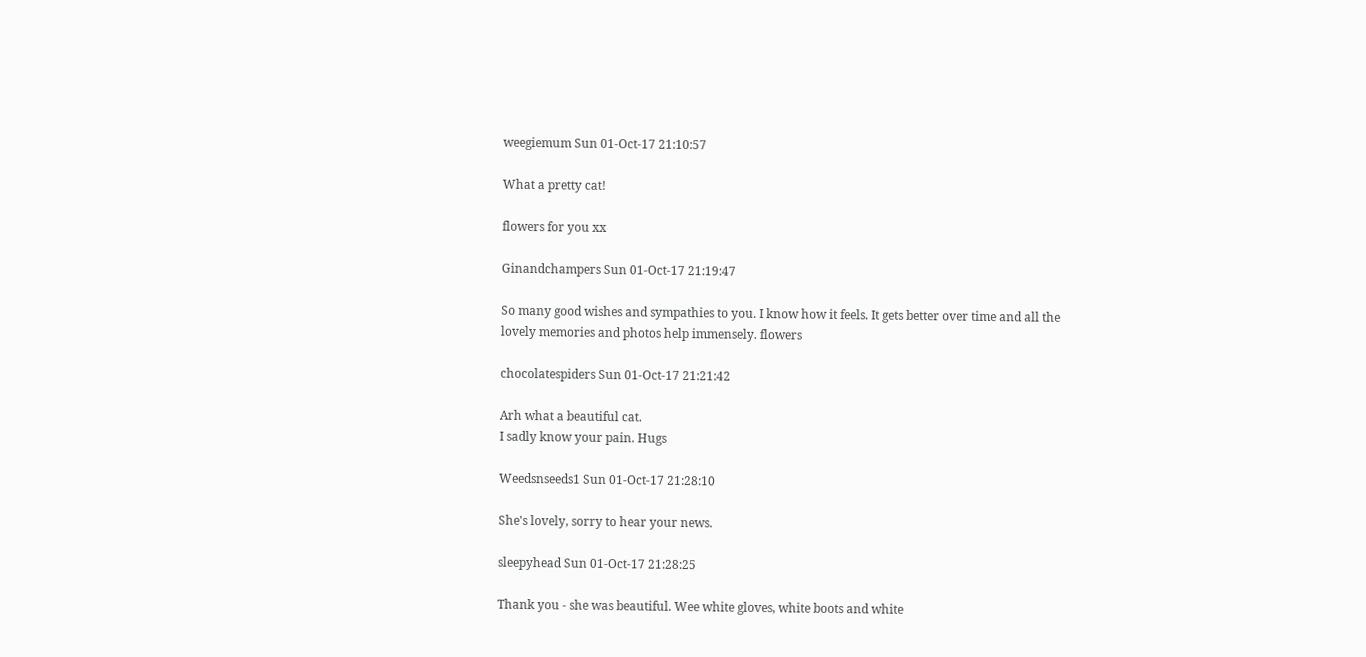weegiemum Sun 01-Oct-17 21:10:57

What a pretty cat!

flowers for you xx

Ginandchampers Sun 01-Oct-17 21:19:47

So many good wishes and sympathies to you. I know how it feels. It gets better over time and all the lovely memories and photos help immensely. flowers

chocolatespiders Sun 01-Oct-17 21:21:42

Arh what a beautiful cat.
I sadly know your pain. Hugs

Weedsnseeds1 Sun 01-Oct-17 21:28:10

She's lovely, sorry to hear your news.

sleepyhead Sun 01-Oct-17 21:28:25

Thank you - she was beautiful. Wee white gloves, white boots and white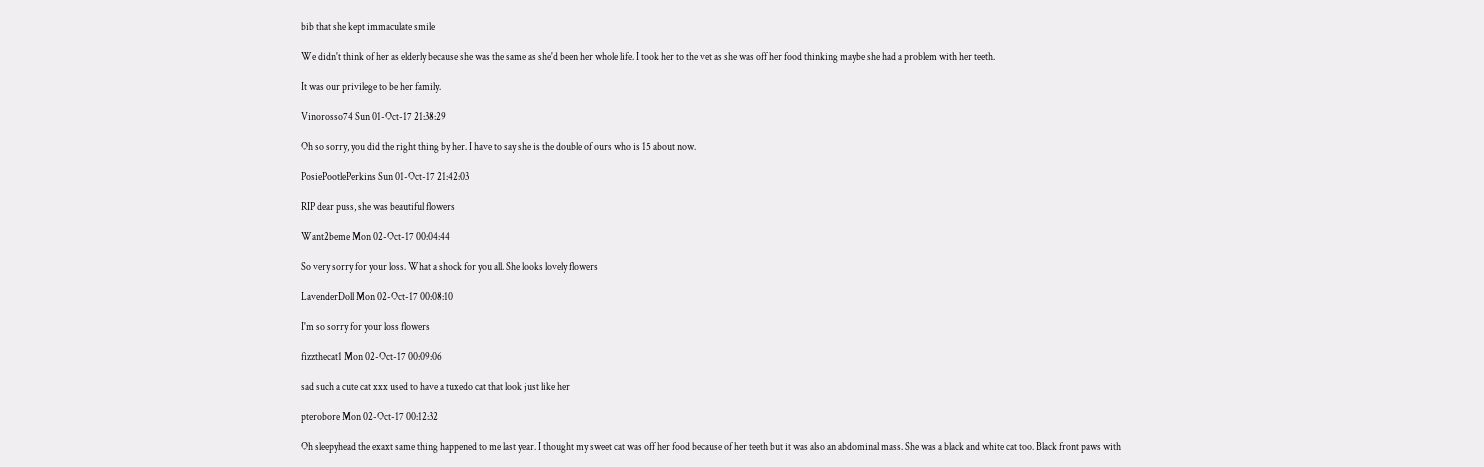bib that she kept immaculate smile

We didn't think of her as elderly because she was the same as she'd been her whole life. I took her to the vet as she was off her food thinking maybe she had a problem with her teeth.

It was our privilege to be her family.

Vinorosso74 Sun 01-Oct-17 21:38:29

Oh so sorry, you did the right thing by her. I have to say she is the double of ours who is 15 about now.

PosiePootlePerkins Sun 01-Oct-17 21:42:03

RIP dear puss, she was beautiful flowers

Want2beme Mon 02-Oct-17 00:04:44

So very sorry for your loss. What a shock for you all. She looks lovely flowers

LavenderDoll Mon 02-Oct-17 00:08:10

I'm so sorry for your loss flowers

fizzthecat1 Mon 02-Oct-17 00:09:06

sad such a cute cat xxx used to have a tuxedo cat that look just like her

pterobore Mon 02-Oct-17 00:12:32

Oh sleepyhead the exaxt same thing happened to me last year. I thought my sweet cat was off her food because of her teeth but it was also an abdominal mass. She was a black and white cat too. Black front paws with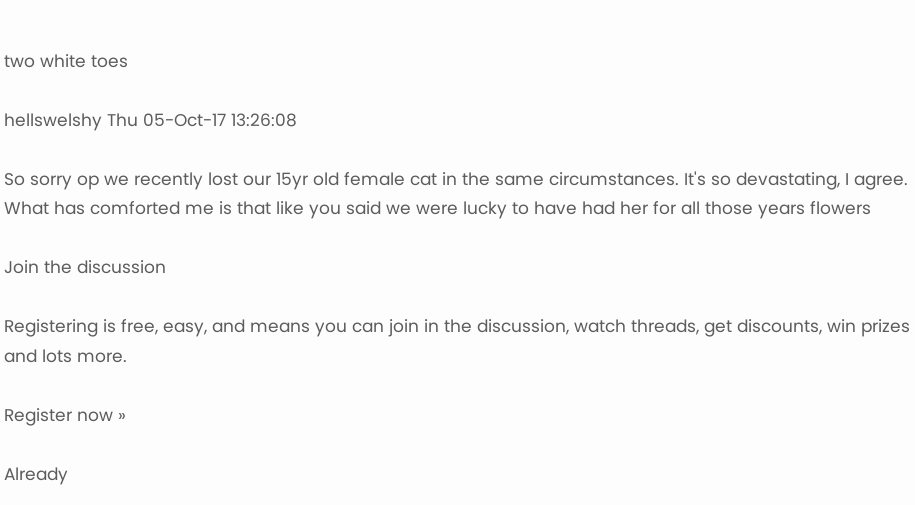two white toes

hellswelshy Thu 05-Oct-17 13:26:08

So sorry op we recently lost our 15yr old female cat in the same circumstances. It's so devastating, I agree. What has comforted me is that like you said we were lucky to have had her for all those years flowers

Join the discussion

Registering is free, easy, and means you can join in the discussion, watch threads, get discounts, win prizes and lots more.

Register now »

Already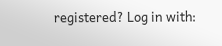registered? Log in with: